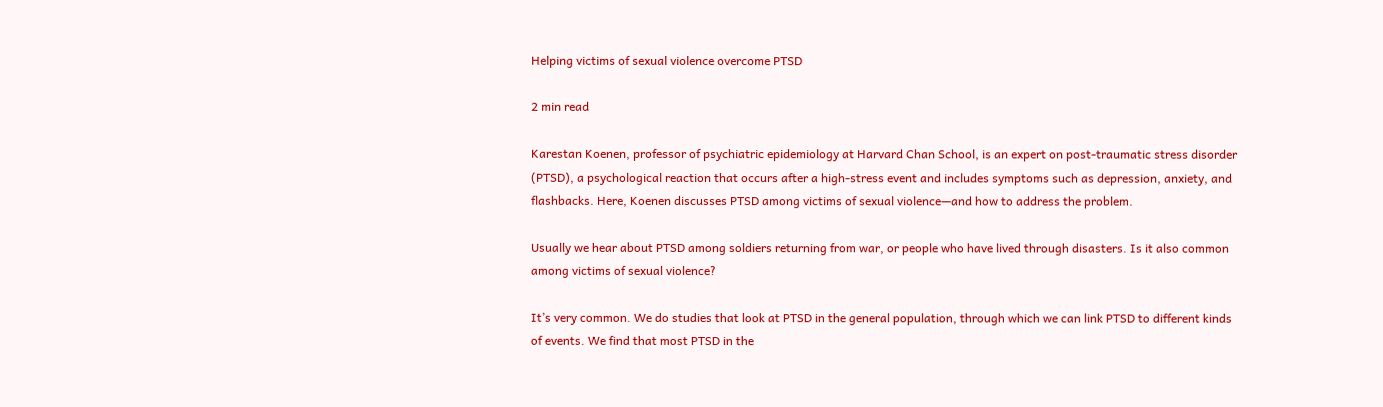Helping victims of sexual violence overcome PTSD

2 min read

Karestan Koenen, professor of psychiatric epidemiology at Harvard Chan School, is an expert on post-traumatic stress disorder (PTSD), a psychological reaction that occurs after a high-stress event and includes symptoms such as depression, anxiety, and flashbacks. Here, Koenen discusses PTSD among victims of sexual violence—and how to address the problem.

Usually we hear about PTSD among soldiers returning from war, or people who have lived through disasters. Is it also common among victims of sexual violence?

It’s very common. We do studies that look at PTSD in the general population, through which we can link PTSD to different kinds of events. We find that most PTSD in the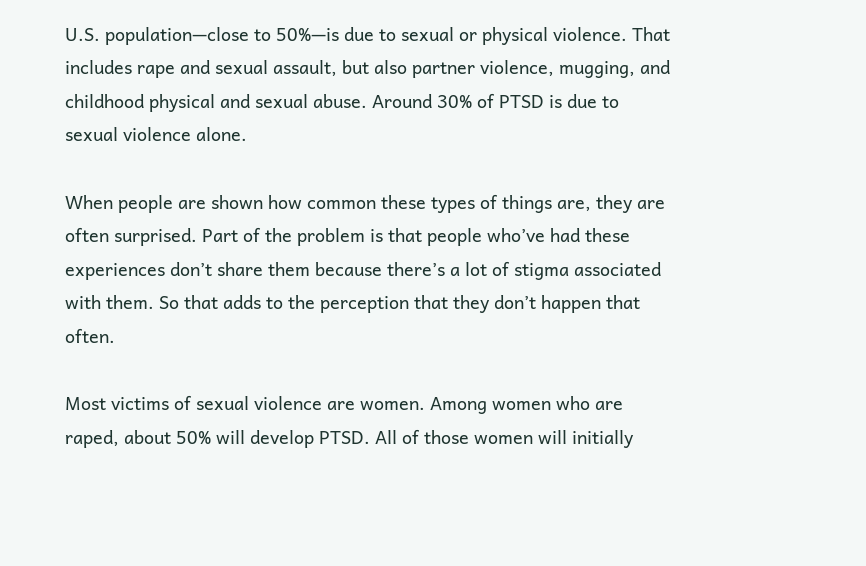U.S. population—close to 50%—is due to sexual or physical violence. That includes rape and sexual assault, but also partner violence, mugging, and childhood physical and sexual abuse. Around 30% of PTSD is due to sexual violence alone.

When people are shown how common these types of things are, they are often surprised. Part of the problem is that people who’ve had these experiences don’t share them because there’s a lot of stigma associated with them. So that adds to the perception that they don’t happen that often.

Most victims of sexual violence are women. Among women who are raped, about 50% will develop PTSD. All of those women will initially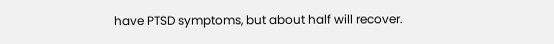have PTSD symptoms, but about half will recover.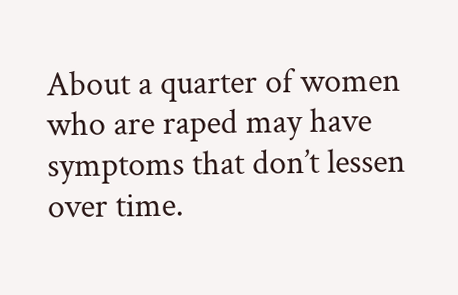About a quarter of women who are raped may have symptoms that don’t lessen over time.